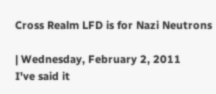Cross Realm LFD is for Nazi Neutrons

| Wednesday, February 2, 2011
I've said it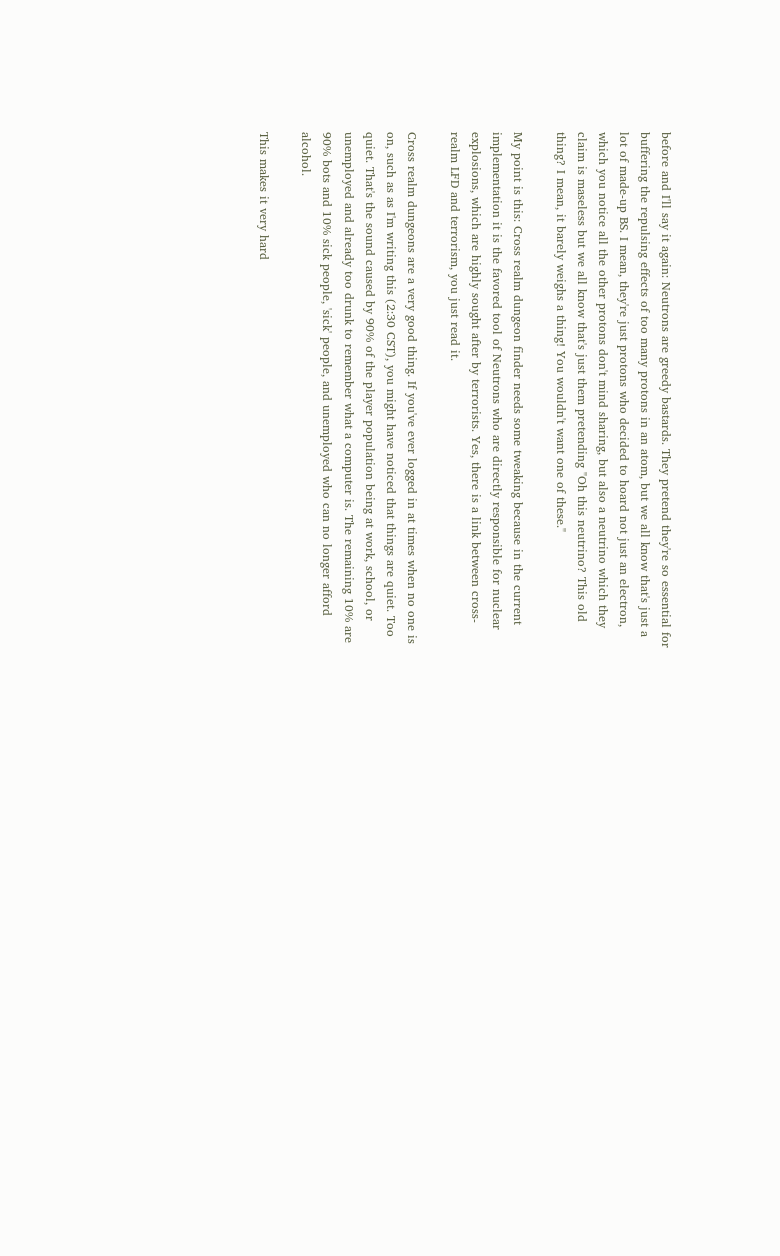before and I'll say it again: Neutrons are greedy bastards. They pretend they're so essential for buffering the repulsing effects of too many protons in an atom, but we all know that's just a lot of made-up BS. I mean, they're just protons who decided to hoard not just an electron, which you notice all the other protons don't mind sharing, but also a neutrino which they claim is maseless but we all know that's just them pretending "Oh this neutrino? This old thing? I mean, it barely weighs a thing! You wouldn't want one of these."

My point is this: Cross realm dungeon finder needs some tweaking because in the current implementation it is the favored tool of Neutrons who are directly responsible for nuclear explosions, which are highly sought after by terrorists. Yes, there is a link between cross-realm LFD and terrorism, you just read it.

Cross realm dungeons are a very good thing. If you've ever logged in at times when no one is on, such as as I'm writing this (2:30 CST), you might have noticed that things are quiet. Too quiet. That's the sound caused by 90% of the player population being at work, school, or unemployed and already too drunk to remember what a computer is. The remaining 10% are 90% bots and 10% sick people, 'sick' people, and unemployed who can no longer afford alcohol.

This makes it very hard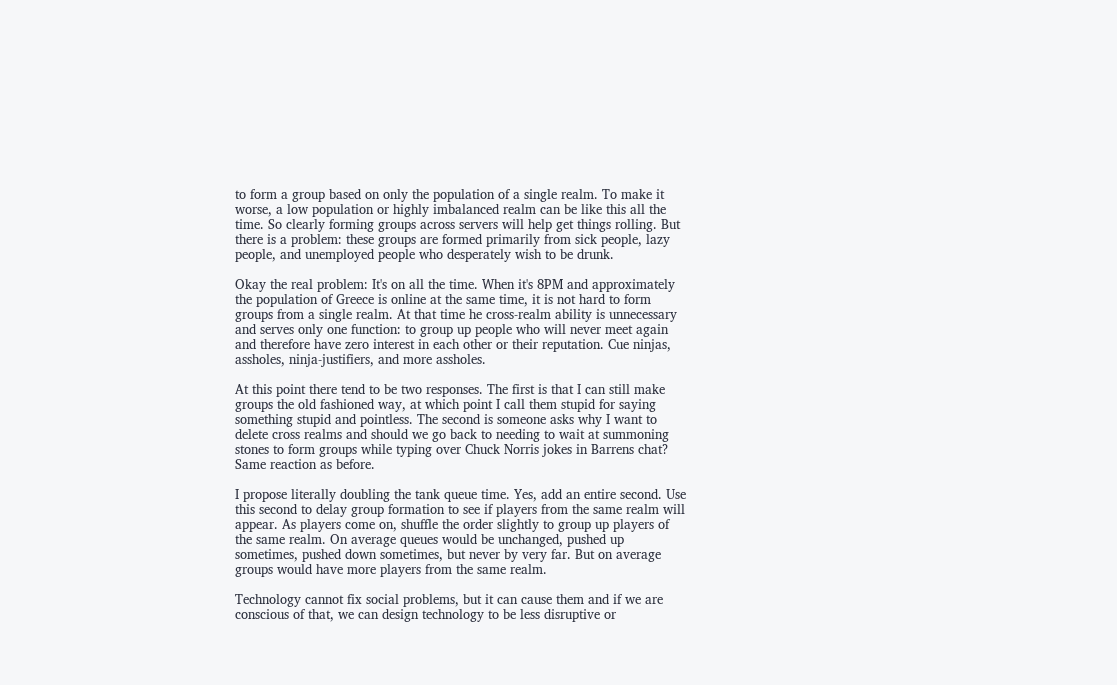to form a group based on only the population of a single realm. To make it worse, a low population or highly imbalanced realm can be like this all the time. So clearly forming groups across servers will help get things rolling. But there is a problem: these groups are formed primarily from sick people, lazy people, and unemployed people who desperately wish to be drunk.

Okay the real problem: It's on all the time. When it's 8PM and approximately the population of Greece is online at the same time, it is not hard to form groups from a single realm. At that time he cross-realm ability is unnecessary and serves only one function: to group up people who will never meet again and therefore have zero interest in each other or their reputation. Cue ninjas, assholes, ninja-justifiers, and more assholes.

At this point there tend to be two responses. The first is that I can still make groups the old fashioned way, at which point I call them stupid for saying something stupid and pointless. The second is someone asks why I want to delete cross realms and should we go back to needing to wait at summoning stones to form groups while typing over Chuck Norris jokes in Barrens chat? Same reaction as before.

I propose literally doubling the tank queue time. Yes, add an entire second. Use this second to delay group formation to see if players from the same realm will appear. As players come on, shuffle the order slightly to group up players of the same realm. On average queues would be unchanged, pushed up sometimes, pushed down sometimes, but never by very far. But on average groups would have more players from the same realm.

Technology cannot fix social problems, but it can cause them and if we are conscious of that, we can design technology to be less disruptive or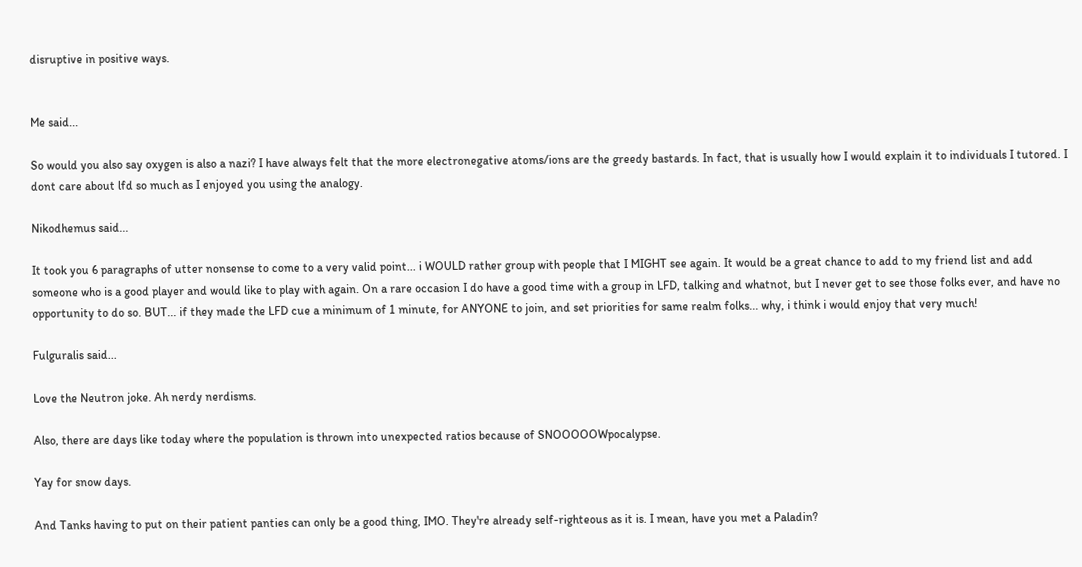disruptive in positive ways.


Me said...

So would you also say oxygen is also a nazi? I have always felt that the more electronegative atoms/ions are the greedy bastards. In fact, that is usually how I would explain it to individuals I tutored. I dont care about lfd so much as I enjoyed you using the analogy.

Nikodhemus said...

It took you 6 paragraphs of utter nonsense to come to a very valid point... i WOULD rather group with people that I MIGHT see again. It would be a great chance to add to my friend list and add someone who is a good player and would like to play with again. On a rare occasion I do have a good time with a group in LFD, talking and whatnot, but I never get to see those folks ever, and have no opportunity to do so. BUT... if they made the LFD cue a minimum of 1 minute, for ANYONE to join, and set priorities for same realm folks... why, i think i would enjoy that very much!

Fulguralis said...

Love the Neutron joke. Ah nerdy nerdisms.

Also, there are days like today where the population is thrown into unexpected ratios because of SNOOOOOWpocalypse.

Yay for snow days.

And Tanks having to put on their patient panties can only be a good thing, IMO. They're already self-righteous as it is. I mean, have you met a Paladin?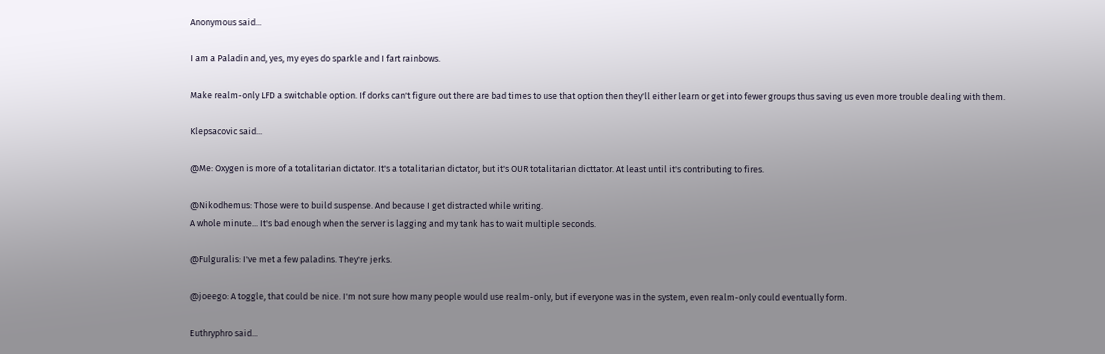Anonymous said...

I am a Paladin and, yes, my eyes do sparkle and I fart rainbows.

Make realm-only LFD a switchable option. If dorks can't figure out there are bad times to use that option then they'll either learn or get into fewer groups thus saving us even more trouble dealing with them.

Klepsacovic said...

@Me: Oxygen is more of a totalitarian dictator. It's a totalitarian dictator, but it's OUR totalitarian dicttator. At least until it's contributing to fires.

@Nikodhemus: Those were to build suspense. And because I get distracted while writing.
A whole minute... It's bad enough when the server is lagging and my tank has to wait multiple seconds.

@Fulguralis: I've met a few paladins. They're jerks.

@joeego: A toggle, that could be nice. I'm not sure how many people would use realm-only, but if everyone was in the system, even realm-only could eventually form.

Euthryphro said...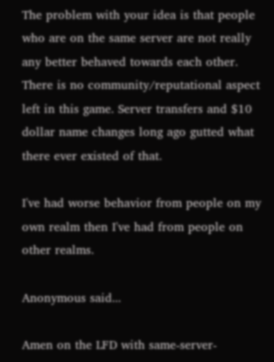The problem with your idea is that people who are on the same server are not really any better behaved towards each other. There is no community/reputational aspect left in this game. Server transfers and $10 dollar name changes long ago gutted what there ever existed of that.

I've had worse behavior from people on my own realm then I've had from people on other realms.

Anonymous said...

Amen on the LFD with same-server-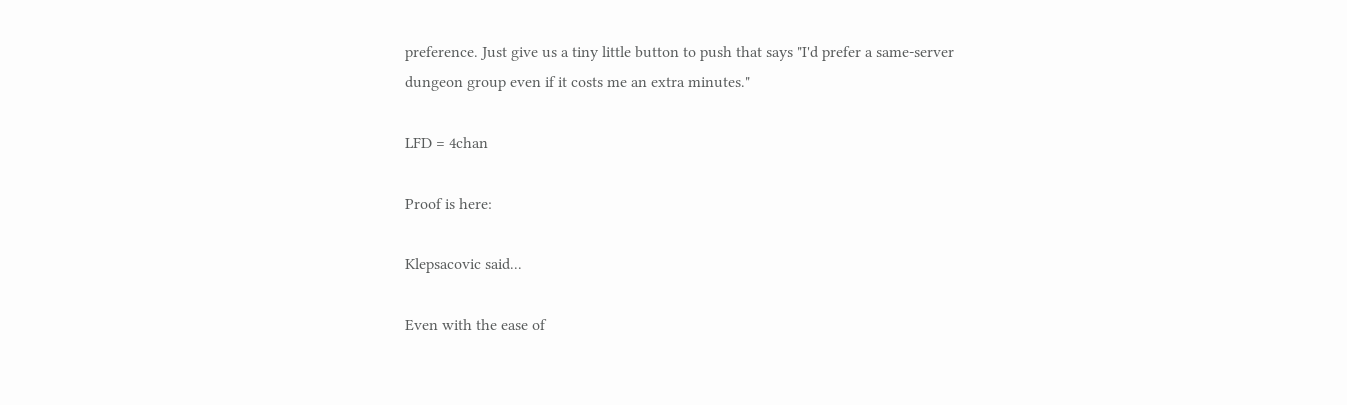preference. Just give us a tiny little button to push that says "I'd prefer a same-server dungeon group even if it costs me an extra minutes."

LFD = 4chan

Proof is here:

Klepsacovic said...

Even with the ease of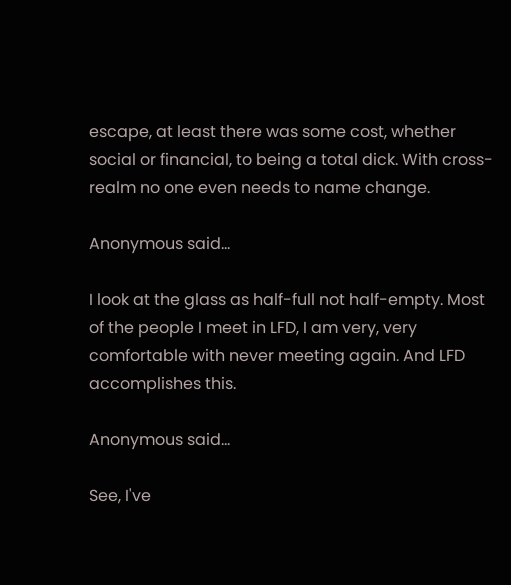escape, at least there was some cost, whether social or financial, to being a total dick. With cross-realm no one even needs to name change.

Anonymous said...

I look at the glass as half-full not half-empty. Most of the people I meet in LFD, I am very, very comfortable with never meeting again. And LFD accomplishes this.

Anonymous said...

See, I've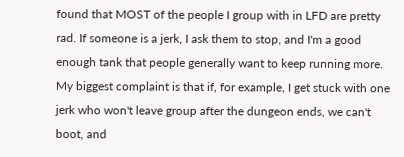found that MOST of the people I group with in LFD are pretty rad. If someone is a jerk, I ask them to stop, and I'm a good enough tank that people generally want to keep running more. My biggest complaint is that if, for example, I get stuck with one jerk who won't leave group after the dungeon ends, we can't boot, and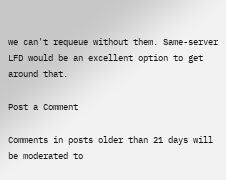we can't requeue without them. Same-server LFD would be an excellent option to get around that.

Post a Comment

Comments in posts older than 21 days will be moderated to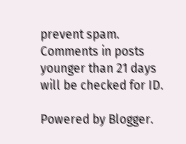prevent spam. Comments in posts younger than 21 days will be checked for ID.

Powered by Blogger.